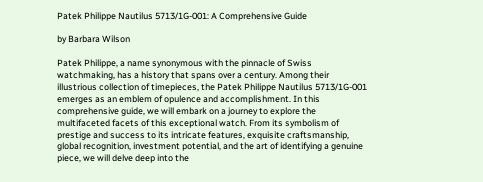Patek Philippe Nautilus 5713/1G-001: A Comprehensive Guide

by Barbara Wilson

Patek Philippe, a name synonymous with the pinnacle of Swiss watchmaking, has a history that spans over a century. Among their illustrious collection of timepieces, the Patek Philippe Nautilus 5713/1G-001 emerges as an emblem of opulence and accomplishment. In this comprehensive guide, we will embark on a journey to explore the multifaceted facets of this exceptional watch. From its symbolism of prestige and success to its intricate features, exquisite craftsmanship, global recognition, investment potential, and the art of identifying a genuine piece, we will delve deep into the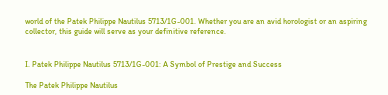world of the Patek Philippe Nautilus 5713/1G-001. Whether you are an avid horologist or an aspiring collector, this guide will serve as your definitive reference.


I. Patek Philippe Nautilus 5713/1G-001: A Symbol of Prestige and Success

The Patek Philippe Nautilus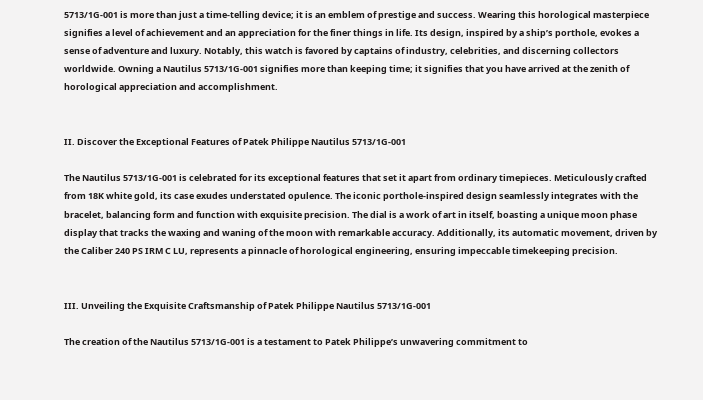5713/1G-001 is more than just a time-telling device; it is an emblem of prestige and success. Wearing this horological masterpiece signifies a level of achievement and an appreciation for the finer things in life. Its design, inspired by a ship’s porthole, evokes a sense of adventure and luxury. Notably, this watch is favored by captains of industry, celebrities, and discerning collectors worldwide. Owning a Nautilus 5713/1G-001 signifies more than keeping time; it signifies that you have arrived at the zenith of horological appreciation and accomplishment.


II. Discover the Exceptional Features of Patek Philippe Nautilus 5713/1G-001

The Nautilus 5713/1G-001 is celebrated for its exceptional features that set it apart from ordinary timepieces. Meticulously crafted from 18K white gold, its case exudes understated opulence. The iconic porthole-inspired design seamlessly integrates with the bracelet, balancing form and function with exquisite precision. The dial is a work of art in itself, boasting a unique moon phase display that tracks the waxing and waning of the moon with remarkable accuracy. Additionally, its automatic movement, driven by the Caliber 240 PS IRM C LU, represents a pinnacle of horological engineering, ensuring impeccable timekeeping precision.


III. Unveiling the Exquisite Craftsmanship of Patek Philippe Nautilus 5713/1G-001

The creation of the Nautilus 5713/1G-001 is a testament to Patek Philippe’s unwavering commitment to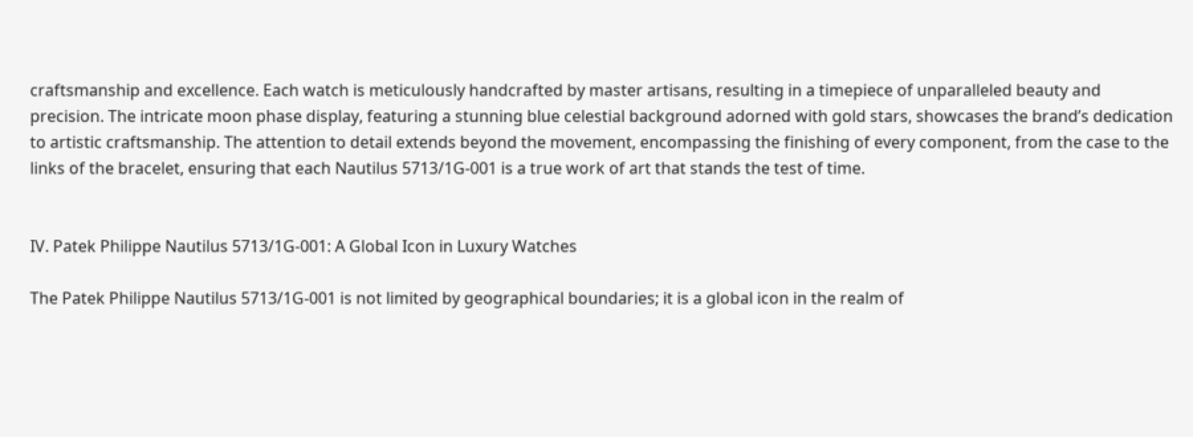craftsmanship and excellence. Each watch is meticulously handcrafted by master artisans, resulting in a timepiece of unparalleled beauty and precision. The intricate moon phase display, featuring a stunning blue celestial background adorned with gold stars, showcases the brand’s dedication to artistic craftsmanship. The attention to detail extends beyond the movement, encompassing the finishing of every component, from the case to the links of the bracelet, ensuring that each Nautilus 5713/1G-001 is a true work of art that stands the test of time.


IV. Patek Philippe Nautilus 5713/1G-001: A Global Icon in Luxury Watches

The Patek Philippe Nautilus 5713/1G-001 is not limited by geographical boundaries; it is a global icon in the realm of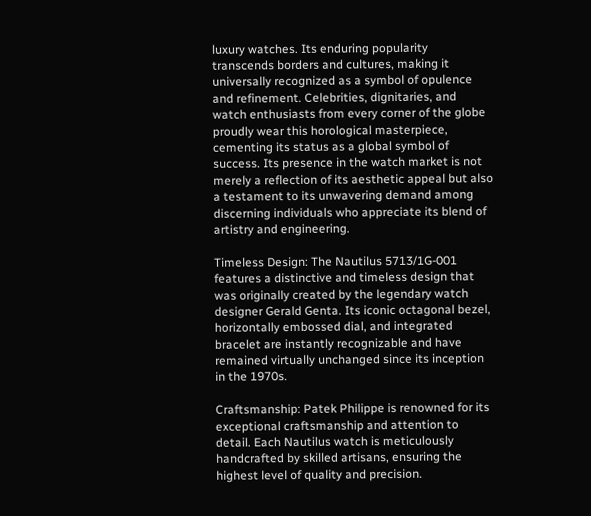luxury watches. Its enduring popularity transcends borders and cultures, making it universally recognized as a symbol of opulence and refinement. Celebrities, dignitaries, and watch enthusiasts from every corner of the globe proudly wear this horological masterpiece, cementing its status as a global symbol of success. Its presence in the watch market is not merely a reflection of its aesthetic appeal but also a testament to its unwavering demand among discerning individuals who appreciate its blend of artistry and engineering.

Timeless Design: The Nautilus 5713/1G-001 features a distinctive and timeless design that was originally created by the legendary watch designer Gerald Genta. Its iconic octagonal bezel, horizontally embossed dial, and integrated bracelet are instantly recognizable and have remained virtually unchanged since its inception in the 1970s.

Craftsmanship: Patek Philippe is renowned for its exceptional craftsmanship and attention to detail. Each Nautilus watch is meticulously handcrafted by skilled artisans, ensuring the highest level of quality and precision.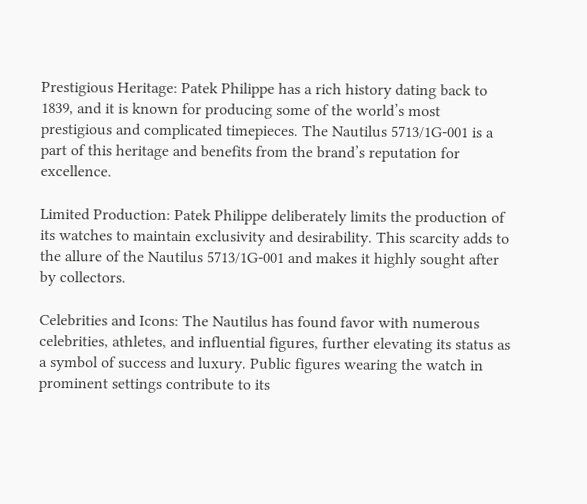Prestigious Heritage: Patek Philippe has a rich history dating back to 1839, and it is known for producing some of the world’s most prestigious and complicated timepieces. The Nautilus 5713/1G-001 is a part of this heritage and benefits from the brand’s reputation for excellence.

Limited Production: Patek Philippe deliberately limits the production of its watches to maintain exclusivity and desirability. This scarcity adds to the allure of the Nautilus 5713/1G-001 and makes it highly sought after by collectors.

Celebrities and Icons: The Nautilus has found favor with numerous celebrities, athletes, and influential figures, further elevating its status as a symbol of success and luxury. Public figures wearing the watch in prominent settings contribute to its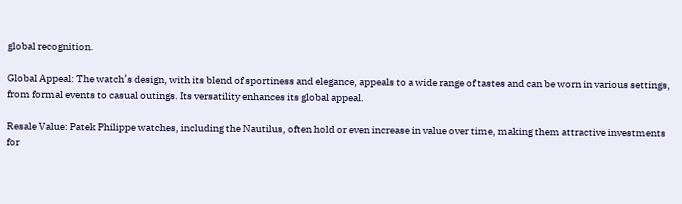global recognition.

Global Appeal: The watch’s design, with its blend of sportiness and elegance, appeals to a wide range of tastes and can be worn in various settings, from formal events to casual outings. Its versatility enhances its global appeal.

Resale Value: Patek Philippe watches, including the Nautilus, often hold or even increase in value over time, making them attractive investments for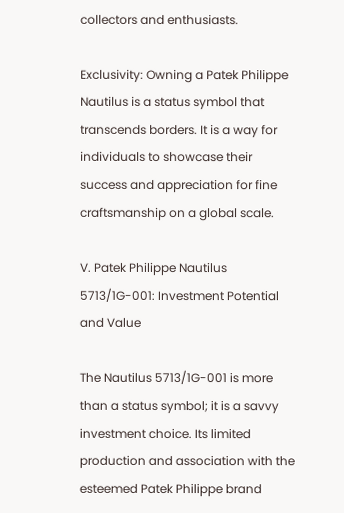collectors and enthusiasts.

Exclusivity: Owning a Patek Philippe Nautilus is a status symbol that transcends borders. It is a way for individuals to showcase their success and appreciation for fine craftsmanship on a global scale.

V. Patek Philippe Nautilus 5713/1G-001: Investment Potential and Value

The Nautilus 5713/1G-001 is more than a status symbol; it is a savvy investment choice. Its limited production and association with the esteemed Patek Philippe brand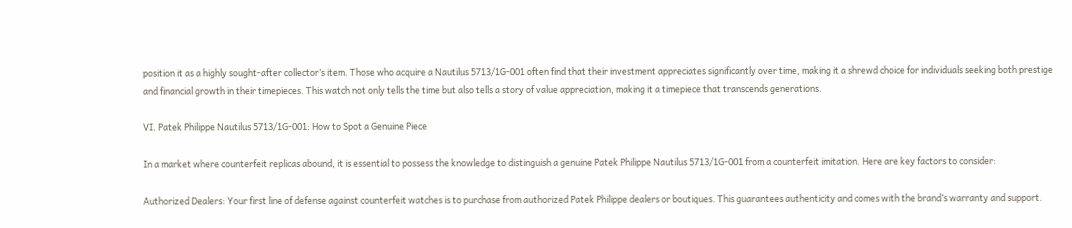position it as a highly sought-after collector’s item. Those who acquire a Nautilus 5713/1G-001 often find that their investment appreciates significantly over time, making it a shrewd choice for individuals seeking both prestige and financial growth in their timepieces. This watch not only tells the time but also tells a story of value appreciation, making it a timepiece that transcends generations.

VI. Patek Philippe Nautilus 5713/1G-001: How to Spot a Genuine Piece

In a market where counterfeit replicas abound, it is essential to possess the knowledge to distinguish a genuine Patek Philippe Nautilus 5713/1G-001 from a counterfeit imitation. Here are key factors to consider:

Authorized Dealers: Your first line of defense against counterfeit watches is to purchase from authorized Patek Philippe dealers or boutiques. This guarantees authenticity and comes with the brand’s warranty and support.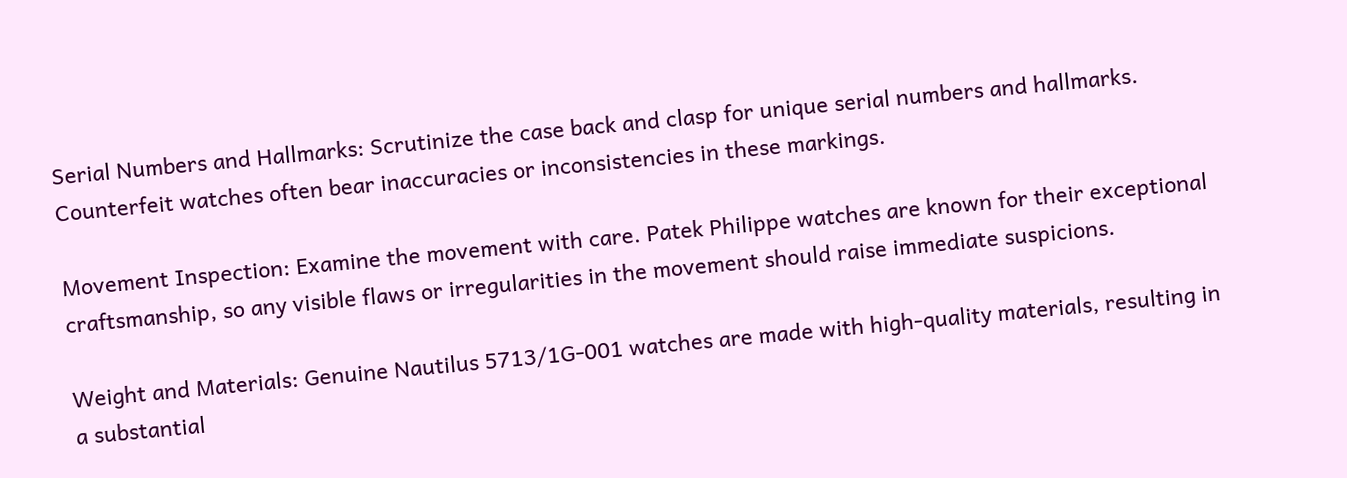Serial Numbers and Hallmarks: Scrutinize the case back and clasp for unique serial numbers and hallmarks. Counterfeit watches often bear inaccuracies or inconsistencies in these markings.

Movement Inspection: Examine the movement with care. Patek Philippe watches are known for their exceptional craftsmanship, so any visible flaws or irregularities in the movement should raise immediate suspicions.

Weight and Materials: Genuine Nautilus 5713/1G-001 watches are made with high-quality materials, resulting in a substantial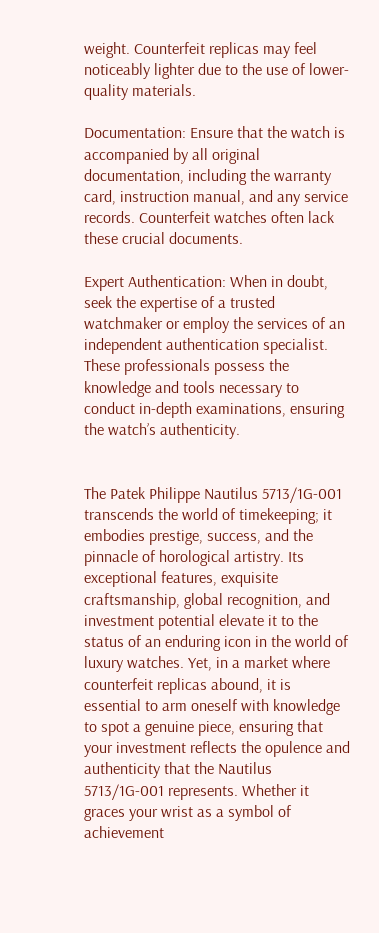weight. Counterfeit replicas may feel noticeably lighter due to the use of lower-quality materials.

Documentation: Ensure that the watch is accompanied by all original documentation, including the warranty card, instruction manual, and any service records. Counterfeit watches often lack these crucial documents.

Expert Authentication: When in doubt, seek the expertise of a trusted watchmaker or employ the services of an independent authentication specialist. These professionals possess the knowledge and tools necessary to conduct in-depth examinations, ensuring the watch’s authenticity.


The Patek Philippe Nautilus 5713/1G-001 transcends the world of timekeeping; it embodies prestige, success, and the pinnacle of horological artistry. Its exceptional features, exquisite craftsmanship, global recognition, and investment potential elevate it to the status of an enduring icon in the world of luxury watches. Yet, in a market where counterfeit replicas abound, it is essential to arm oneself with knowledge to spot a genuine piece, ensuring that your investment reflects the opulence and authenticity that the Nautilus 5713/1G-001 represents. Whether it graces your wrist as a symbol of achievement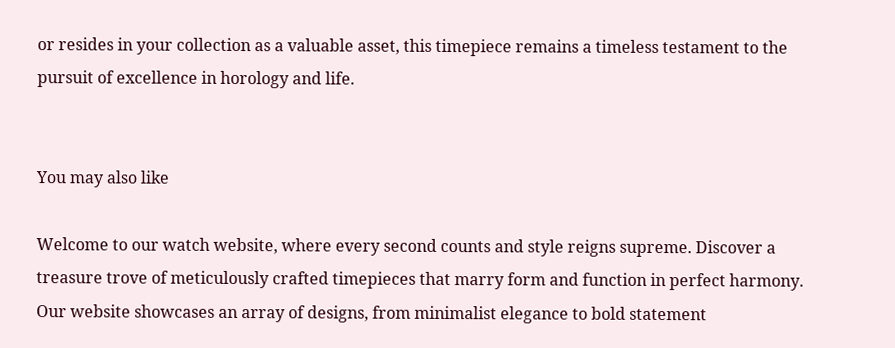or resides in your collection as a valuable asset, this timepiece remains a timeless testament to the pursuit of excellence in horology and life.


You may also like

Welcome to our watch website, where every second counts and style reigns supreme. Discover a treasure trove of meticulously crafted timepieces that marry form and function in perfect harmony. Our website showcases an array of designs, from minimalist elegance to bold statement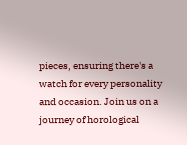pieces, ensuring there's a watch for every personality and occasion. Join us on a journey of horological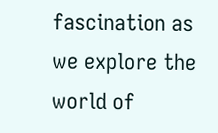fascination as we explore the world of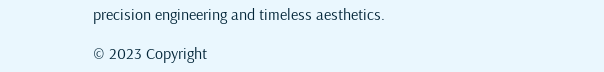precision engineering and timeless aesthetics.

© 2023 Copyright